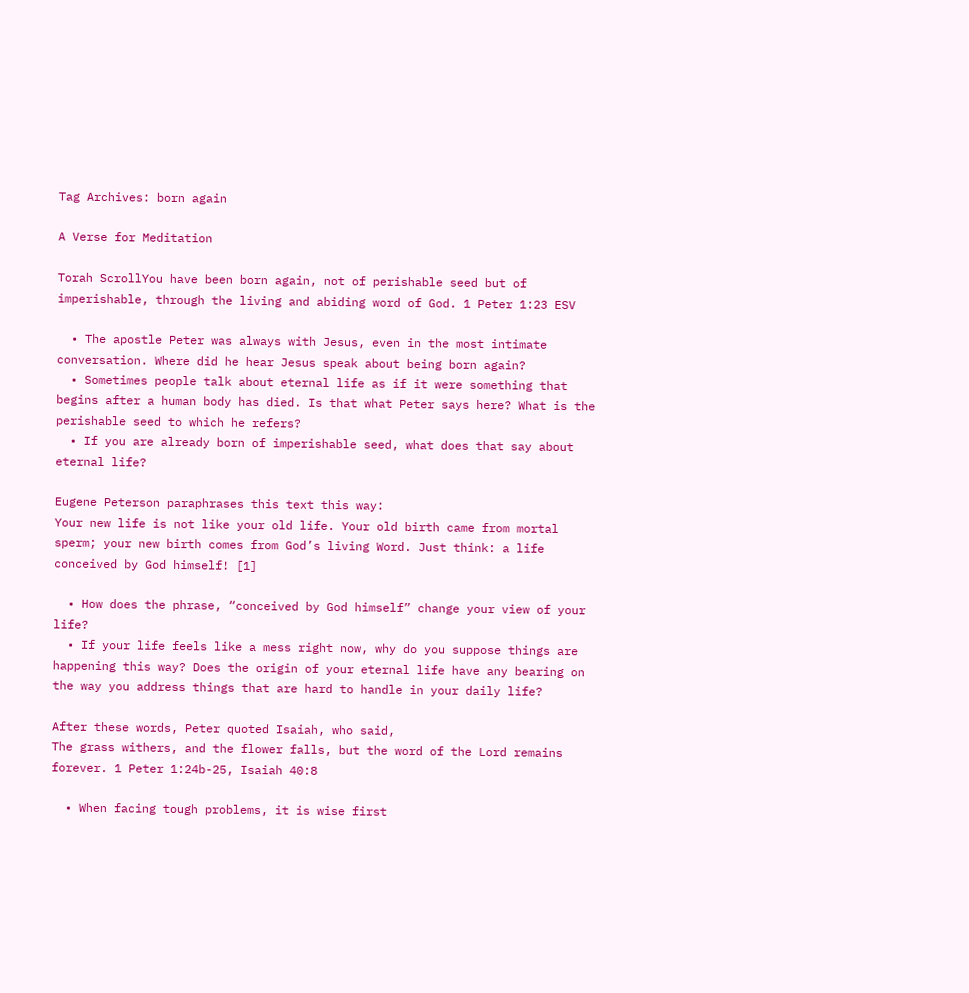Tag Archives: born again

A Verse for Meditation

Torah ScrollYou have been born again, not of perishable seed but of imperishable, through the living and abiding word of God. 1 Peter 1:23 ESV

  • The apostle Peter was always with Jesus, even in the most intimate conversation. Where did he hear Jesus speak about being born again?
  • Sometimes people talk about eternal life as if it were something that begins after a human body has died. Is that what Peter says here? What is the perishable seed to which he refers?
  • If you are already born of imperishable seed, what does that say about eternal life?

Eugene Peterson paraphrases this text this way:
Your new life is not like your old life. Your old birth came from mortal sperm; your new birth comes from God’s living Word. Just think: a life conceived by God himself! [1]

  • How does the phrase, “conceived by God himself” change your view of your life?
  • If your life feels like a mess right now, why do you suppose things are happening this way? Does the origin of your eternal life have any bearing on the way you address things that are hard to handle in your daily life?

After these words, Peter quoted Isaiah, who said,
The grass withers, and the flower falls, but the word of the Lord remains forever. 1 Peter 1:24b-25, Isaiah 40:8

  • When facing tough problems, it is wise first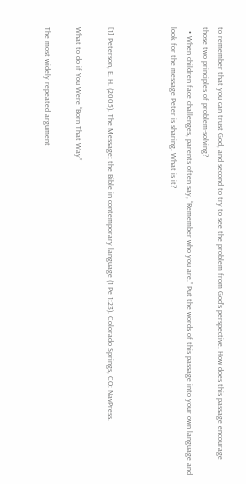to remember that you can trust God, and second to try to see the problem from God’s perspective. How does this passage encourage those two principles of problem-solving?
  • When children face challenges, parents often say, “Remember who you are.” Put the words of this passage into your own language and look for the message Peter is sharing. What is it?



[1] Peterson, E. H. (2005). The Message: the Bible in contemporary language (1 Pe 1:23). Colorado Springs, CO: NavPress.

What to do if You Were “Born That Way”

The most widely repeated argument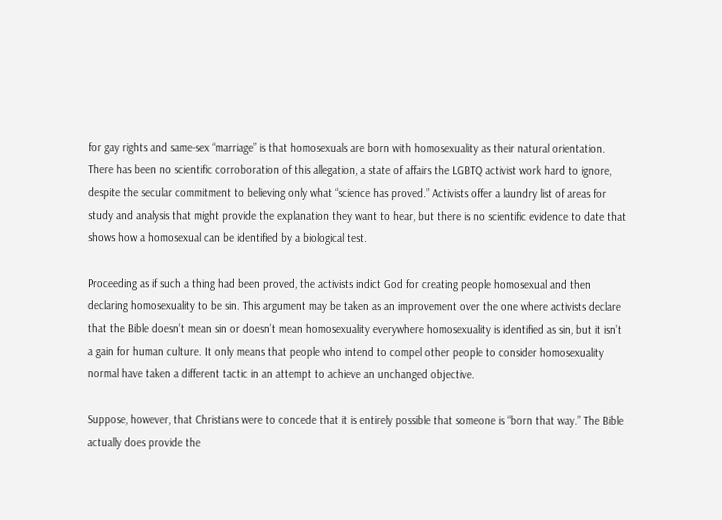for gay rights and same-sex “marriage” is that homosexuals are born with homosexuality as their natural orientation. There has been no scientific corroboration of this allegation, a state of affairs the LGBTQ activist work hard to ignore, despite the secular commitment to believing only what “science has proved.” Activists offer a laundry list of areas for study and analysis that might provide the explanation they want to hear, but there is no scientific evidence to date that shows how a homosexual can be identified by a biological test.

Proceeding as if such a thing had been proved, the activists indict God for creating people homosexual and then declaring homosexuality to be sin. This argument may be taken as an improvement over the one where activists declare that the Bible doesn’t mean sin or doesn’t mean homosexuality everywhere homosexuality is identified as sin, but it isn’t a gain for human culture. It only means that people who intend to compel other people to consider homosexuality normal have taken a different tactic in an attempt to achieve an unchanged objective.

Suppose, however, that Christians were to concede that it is entirely possible that someone is “born that way.” The Bible actually does provide the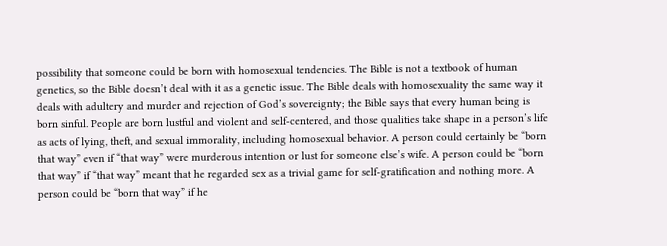possibility that someone could be born with homosexual tendencies. The Bible is not a textbook of human genetics, so the Bible doesn’t deal with it as a genetic issue. The Bible deals with homosexuality the same way it deals with adultery and murder and rejection of God’s sovereignty; the Bible says that every human being is born sinful. People are born lustful and violent and self-centered, and those qualities take shape in a person’s life as acts of lying, theft, and sexual immorality, including homosexual behavior. A person could certainly be “born that way” even if “that way” were murderous intention or lust for someone else’s wife. A person could be “born that way” if “that way” meant that he regarded sex as a trivial game for self-gratification and nothing more. A person could be “born that way” if he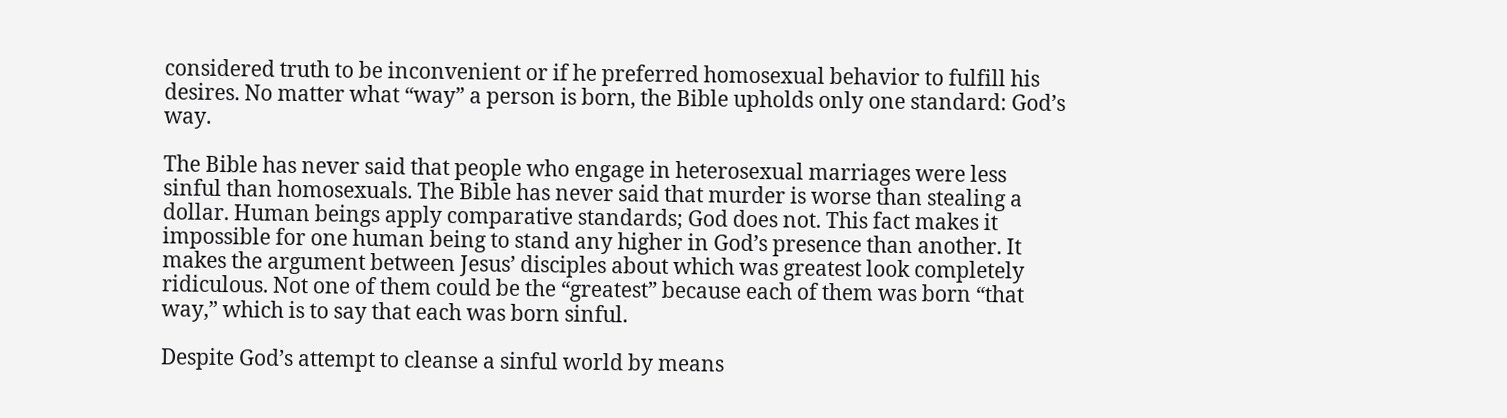considered truth to be inconvenient or if he preferred homosexual behavior to fulfill his desires. No matter what “way” a person is born, the Bible upholds only one standard: God’s way.

The Bible has never said that people who engage in heterosexual marriages were less sinful than homosexuals. The Bible has never said that murder is worse than stealing a dollar. Human beings apply comparative standards; God does not. This fact makes it impossible for one human being to stand any higher in God’s presence than another. It makes the argument between Jesus’ disciples about which was greatest look completely ridiculous. Not one of them could be the “greatest” because each of them was born “that way,” which is to say that each was born sinful.

Despite God’s attempt to cleanse a sinful world by means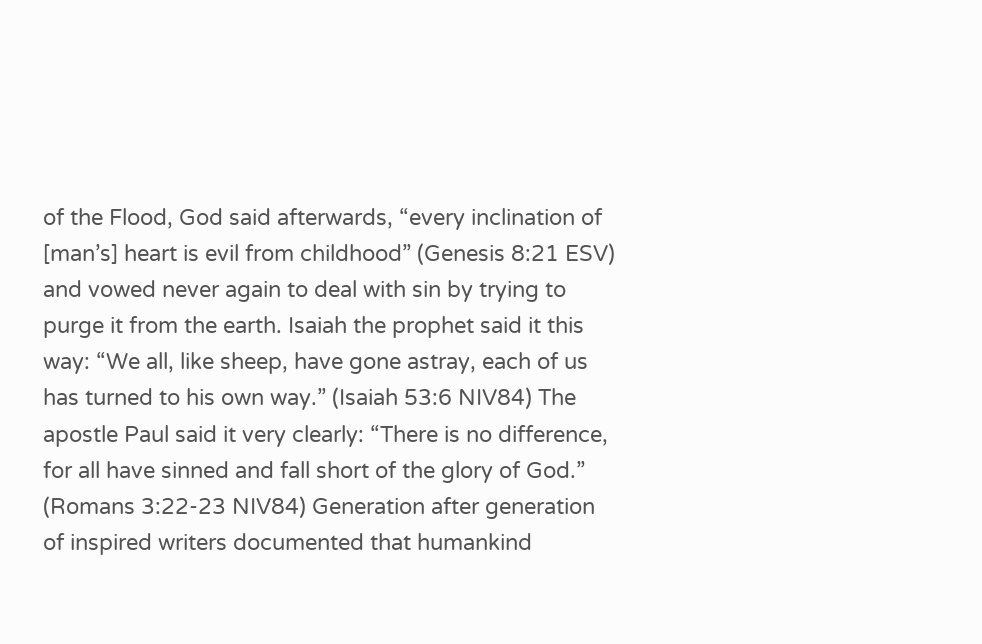of the Flood, God said afterwards, “every inclination of [man’s] heart is evil from childhood” (Genesis 8:21 ESV) and vowed never again to deal with sin by trying to purge it from the earth. Isaiah the prophet said it this way: “We all, like sheep, have gone astray, each of us has turned to his own way.” (Isaiah 53:6 NIV84) The apostle Paul said it very clearly: “There is no difference, for all have sinned and fall short of the glory of God.” (Romans 3:22-23 NIV84) Generation after generation of inspired writers documented that humankind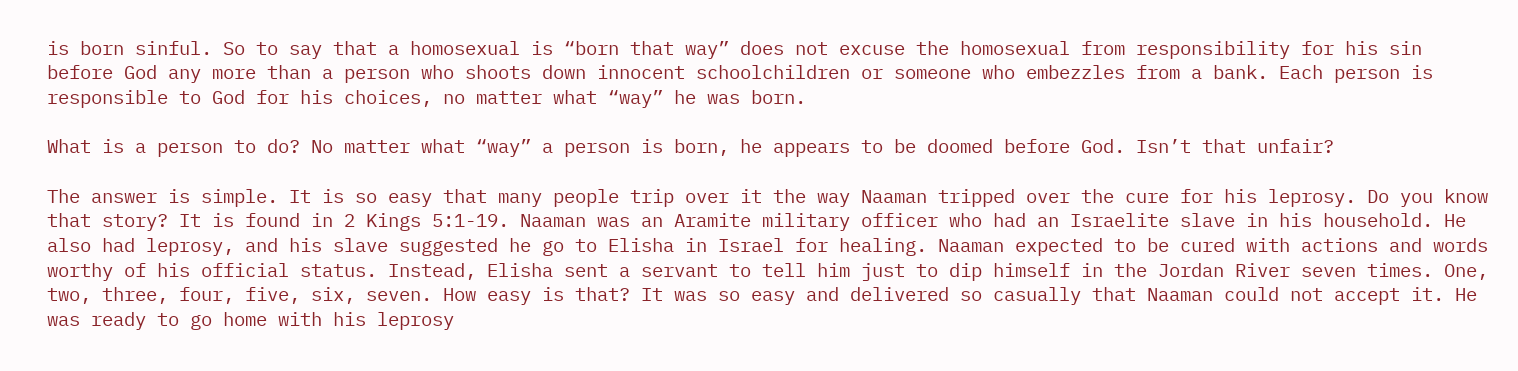is born sinful. So to say that a homosexual is “born that way” does not excuse the homosexual from responsibility for his sin before God any more than a person who shoots down innocent schoolchildren or someone who embezzles from a bank. Each person is responsible to God for his choices, no matter what “way” he was born.

What is a person to do? No matter what “way” a person is born, he appears to be doomed before God. Isn’t that unfair?

The answer is simple. It is so easy that many people trip over it the way Naaman tripped over the cure for his leprosy. Do you know that story? It is found in 2 Kings 5:1-19. Naaman was an Aramite military officer who had an Israelite slave in his household. He also had leprosy, and his slave suggested he go to Elisha in Israel for healing. Naaman expected to be cured with actions and words worthy of his official status. Instead, Elisha sent a servant to tell him just to dip himself in the Jordan River seven times. One, two, three, four, five, six, seven. How easy is that? It was so easy and delivered so casually that Naaman could not accept it. He was ready to go home with his leprosy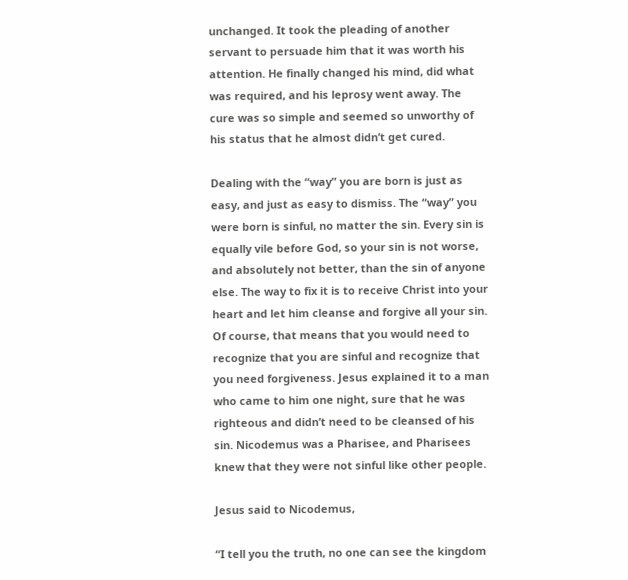unchanged. It took the pleading of another servant to persuade him that it was worth his attention. He finally changed his mind, did what was required, and his leprosy went away. The cure was so simple and seemed so unworthy of his status that he almost didn’t get cured.

Dealing with the “way” you are born is just as easy, and just as easy to dismiss. The “way” you were born is sinful, no matter the sin. Every sin is equally vile before God, so your sin is not worse, and absolutely not better, than the sin of anyone else. The way to fix it is to receive Christ into your heart and let him cleanse and forgive all your sin. Of course, that means that you would need to recognize that you are sinful and recognize that you need forgiveness. Jesus explained it to a man who came to him one night, sure that he was righteous and didn’t need to be cleansed of his sin. Nicodemus was a Pharisee, and Pharisees knew that they were not sinful like other people.

Jesus said to Nicodemus,

“I tell you the truth, no one can see the kingdom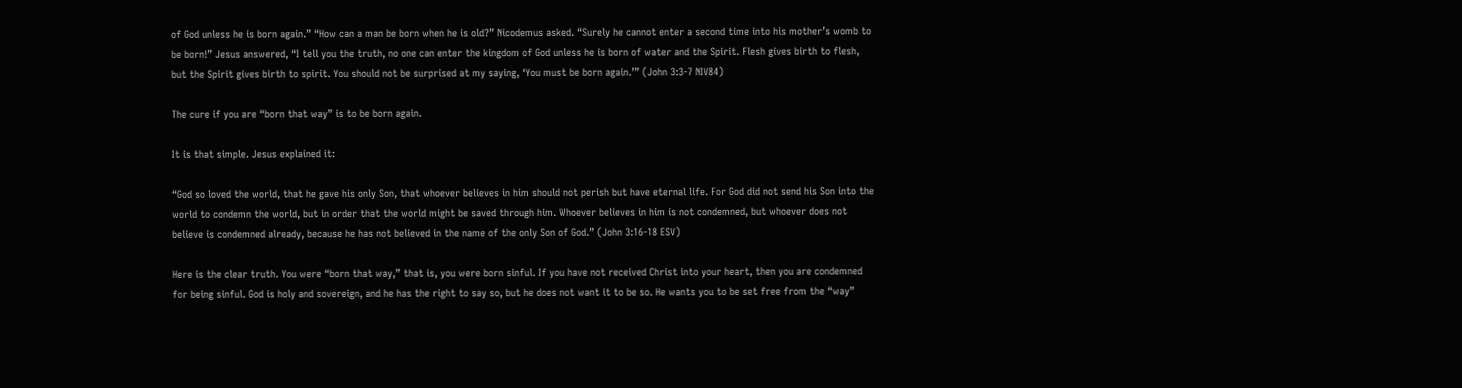of God unless he is born again.” “How can a man be born when he is old?” Nicodemus asked. “Surely he cannot enter a second time into his mother’s womb to be born!” Jesus answered, “I tell you the truth, no one can enter the kingdom of God unless he is born of water and the Spirit. Flesh gives birth to flesh, but the Spirit gives birth to spirit. You should not be surprised at my saying, ‘You must be born again.’” (John 3:3-7 NIV84)

The cure if you are “born that way” is to be born again.

It is that simple. Jesus explained it:

“God so loved the world, that he gave his only Son, that whoever believes in him should not perish but have eternal life. For God did not send his Son into the world to condemn the world, but in order that the world might be saved through him. Whoever believes in him is not condemned, but whoever does not believe is condemned already, because he has not believed in the name of the only Son of God.” (John 3:16-18 ESV)

Here is the clear truth. You were “born that way,” that is, you were born sinful. If you have not received Christ into your heart, then you are condemned for being sinful. God is holy and sovereign, and he has the right to say so, but he does not want it to be so. He wants you to be set free from the “way”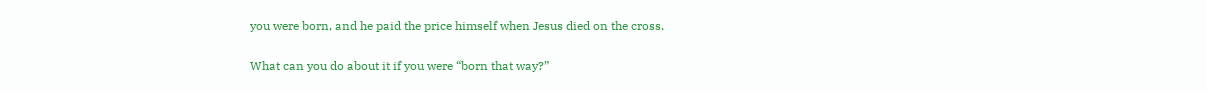you were born, and he paid the price himself when Jesus died on the cross.

What can you do about it if you were “born that way?”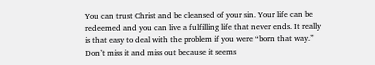You can trust Christ and be cleansed of your sin. Your life can be redeemed and you can live a fulfilling life that never ends. It really is that easy to deal with the problem if you were “born that way.” Don’t miss it and miss out because it seems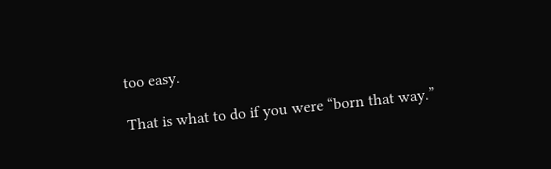too easy.

That is what to do if you were “born that way.”